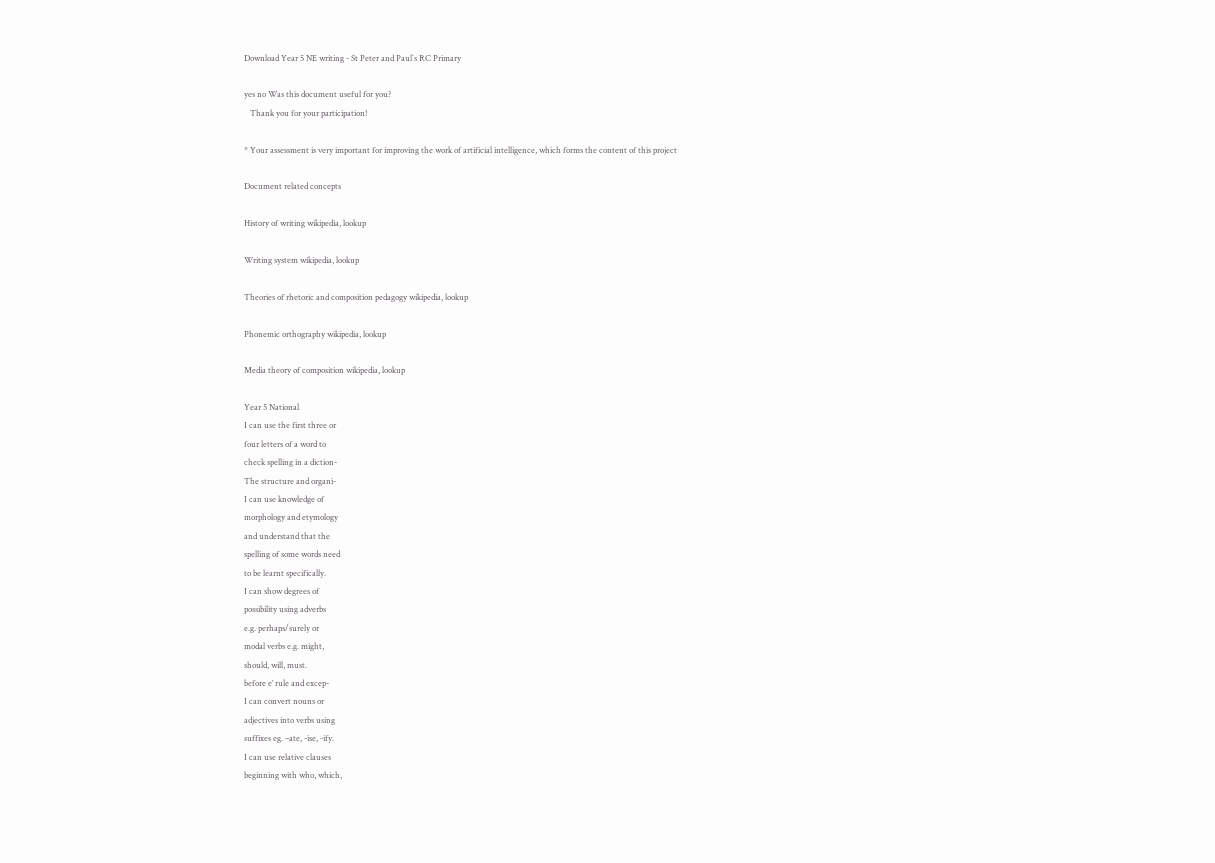Download Year 5 NE writing - St Peter and Paul`s RC Primary

yes no Was this document useful for you?
   Thank you for your participation!

* Your assessment is very important for improving the work of artificial intelligence, which forms the content of this project

Document related concepts

History of writing wikipedia, lookup

Writing system wikipedia, lookup

Theories of rhetoric and composition pedagogy wikipedia, lookup

Phonemic orthography wikipedia, lookup

Media theory of composition wikipedia, lookup

Year 5 National
I can use the first three or
four letters of a word to
check spelling in a diction-
The structure and organi-
I can use knowledge of
morphology and etymology
and understand that the
spelling of some words need
to be learnt specifically.
I can show degrees of
possibility using adverbs
e.g. perhaps/surely or
modal verbs e.g. might,
should, will, must.
before e’ rule and excep-
I can convert nouns or
adjectives into verbs using
suffixes eg. –ate, -ise, -ify.
I can use relative clauses
beginning with who, which,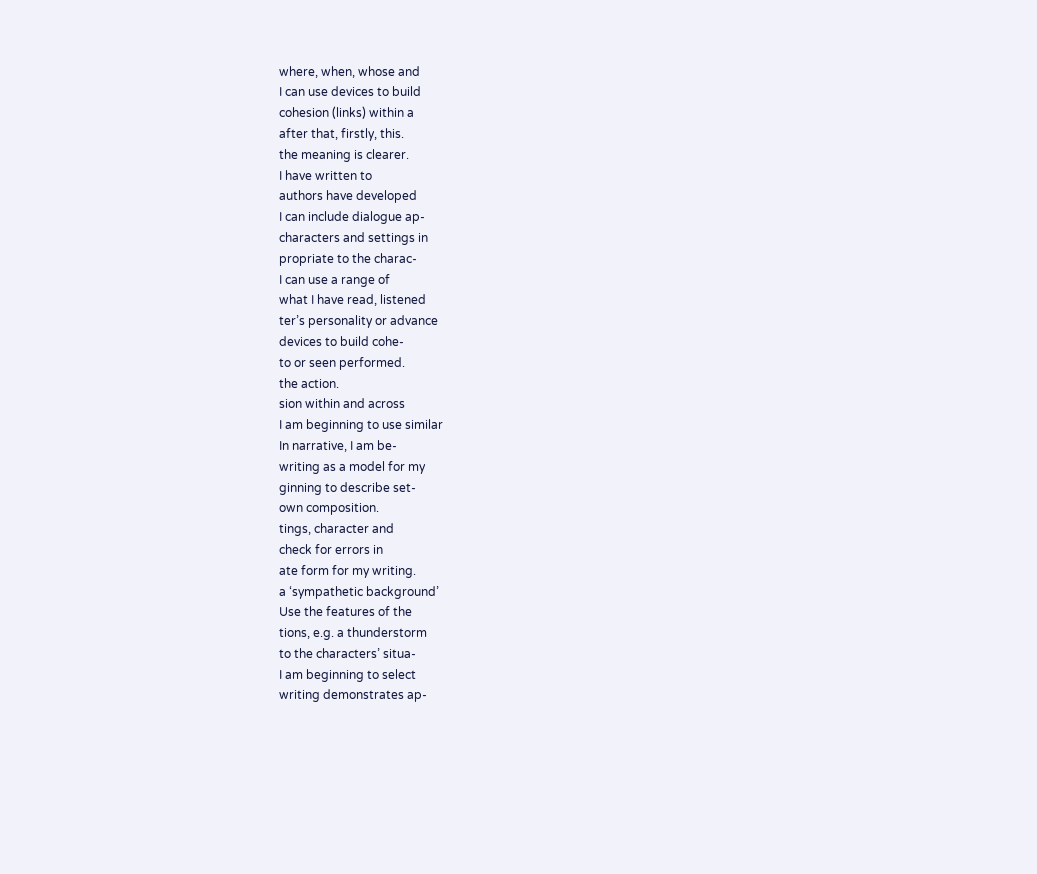where, when, whose and
I can use devices to build
cohesion (links) within a
after that, firstly, this.
the meaning is clearer.
I have written to
authors have developed
I can include dialogue ap-
characters and settings in
propriate to the charac-
I can use a range of
what I have read, listened
ter’s personality or advance
devices to build cohe-
to or seen performed.
the action.
sion within and across
I am beginning to use similar
In narrative, I am be-
writing as a model for my
ginning to describe set-
own composition.
tings, character and
check for errors in
ate form for my writing.
a ‘sympathetic background’
Use the features of the
tions, e.g. a thunderstorm
to the characters’ situa-
I am beginning to select
writing demonstrates ap-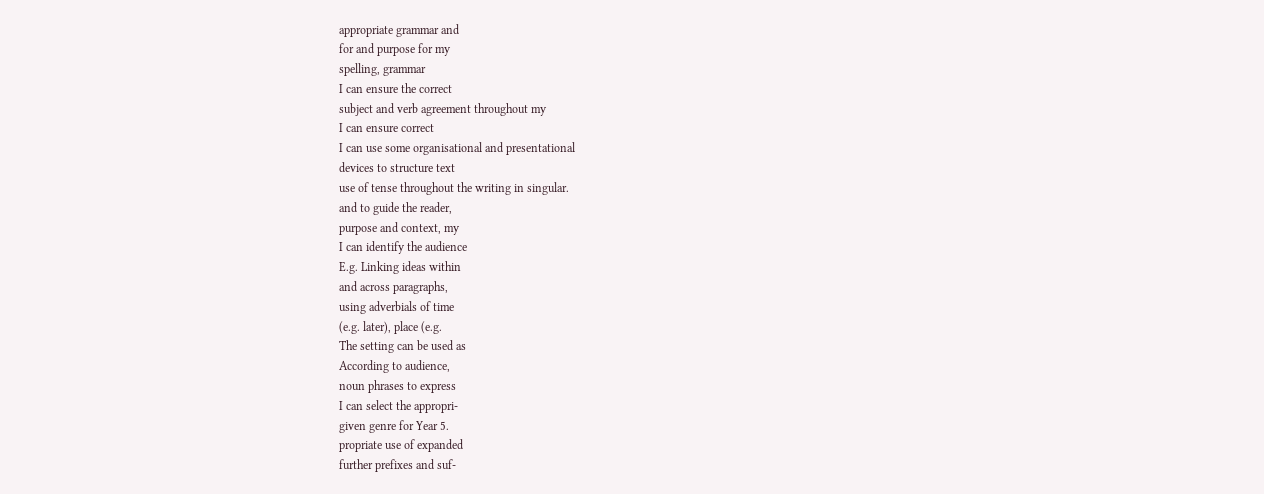appropriate grammar and
for and purpose for my
spelling, grammar
I can ensure the correct
subject and verb agreement throughout my
I can ensure correct
I can use some organisational and presentational
devices to structure text
use of tense throughout the writing in singular.
and to guide the reader,
purpose and context, my
I can identify the audience
E.g. Linking ideas within
and across paragraphs,
using adverbials of time
(e.g. later), place (e.g.
The setting can be used as
According to audience,
noun phrases to express
I can select the appropri-
given genre for Year 5.
propriate use of expanded
further prefixes and suf-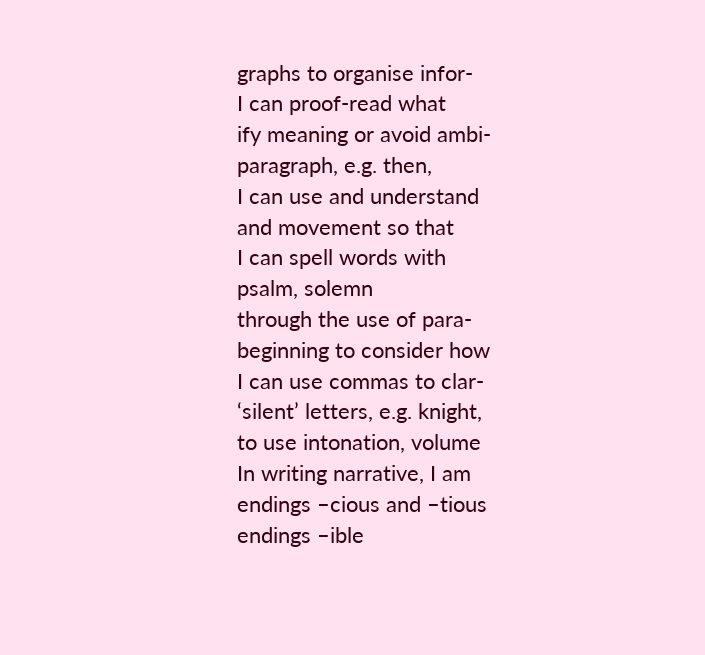graphs to organise infor-
I can proof-read what
ify meaning or avoid ambi-
paragraph, e.g. then,
I can use and understand
and movement so that
I can spell words with
psalm, solemn
through the use of para-
beginning to consider how
I can use commas to clar-
‘silent’ letters, e.g. knight,
to use intonation, volume
In writing narrative, I am
endings –cious and –tious
endings –ible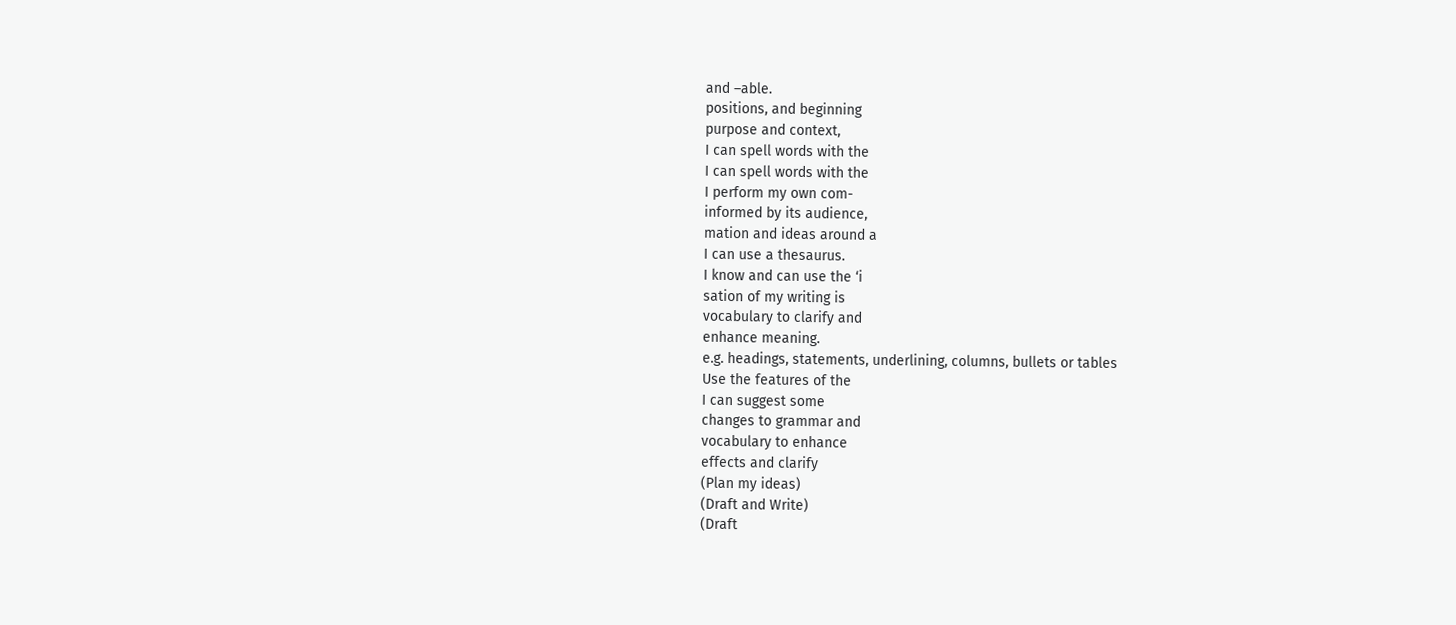and –able.
positions, and beginning
purpose and context,
I can spell words with the
I can spell words with the
I perform my own com-
informed by its audience,
mation and ideas around a
I can use a thesaurus.
I know and can use the ‘i
sation of my writing is
vocabulary to clarify and
enhance meaning.
e.g. headings, statements, underlining, columns, bullets or tables
Use the features of the
I can suggest some
changes to grammar and
vocabulary to enhance
effects and clarify
(Plan my ideas)
(Draft and Write)
(Draft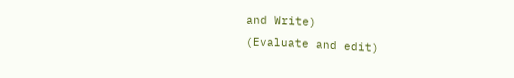and Write)
(Evaluate and edit)